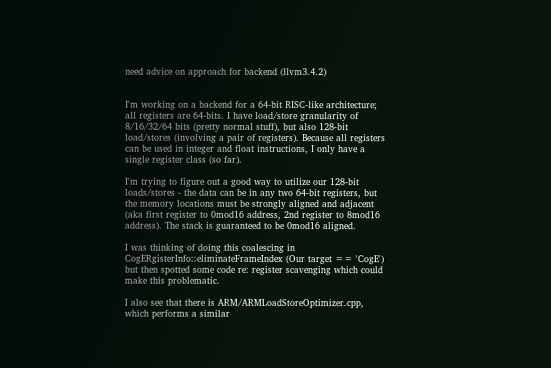need advice on approach for backend (llvm3.4.2)


I'm working on a backend for a 64-bit RISC-like architecture; all registers are 64-bits. I have load/store granularity of 8/16/32/64 bits (pretty normal stuff), but also 128-bit load/stores (involving a pair of registers). Because all registers can be used in integer and float instructions, I only have a single register class (so far).

I'm trying to figure out a good way to utilize our 128-bit loads/stores - the data can be in any two 64-bit registers, but the memory locations must be strongly aligned and adjacent (aka first register to 0mod16 address, 2nd register to 8mod16 address). The stack is guaranteed to be 0mod16 aligned.

I was thinking of doing this coalescing in CogERgisterInfo::eliminateFrameIndex (Our target == 'CogE') but then spotted some code re: register scavenging which could make this problematic.

I also see that there is ARM/ARMLoadStoreOptimizer.cpp, which performs a similar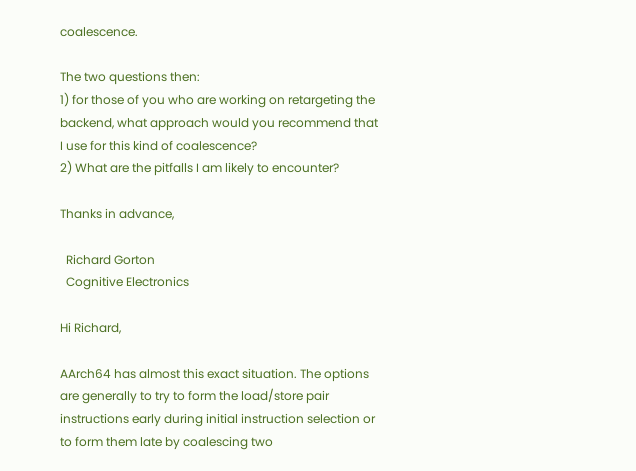coalescence.

The two questions then:
1) for those of you who are working on retargeting the backend, what approach would you recommend that I use for this kind of coalescence?
2) What are the pitfalls I am likely to encounter?

Thanks in advance,

  Richard Gorton
  Cognitive Electronics

Hi Richard,

AArch64 has almost this exact situation. The options are generally to try to form the load/store pair instructions early during initial instruction selection or to form them late by coalescing two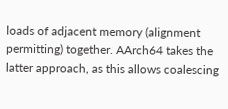loads of adjacent memory (alignment permitting) together. AArch64 takes the latter approach, as this allows coalescing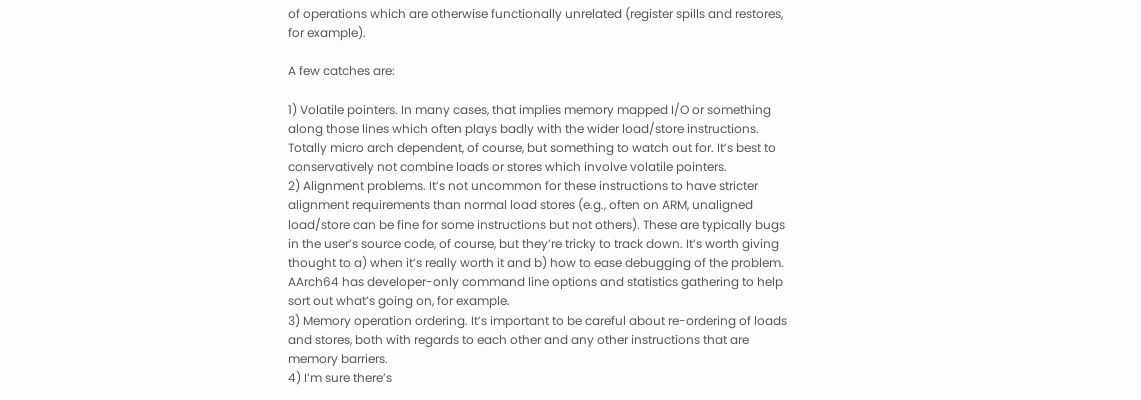of operations which are otherwise functionally unrelated (register spills and restores, for example).

A few catches are:

1) Volatile pointers. In many cases, that implies memory mapped I/O or something along those lines which often plays badly with the wider load/store instructions. Totally micro arch dependent, of course, but something to watch out for. It’s best to conservatively not combine loads or stores which involve volatile pointers.
2) Alignment problems. It’s not uncommon for these instructions to have stricter alignment requirements than normal load stores (e.g., often on ARM, unaligned load/store can be fine for some instructions but not others). These are typically bugs in the user’s source code, of course, but they’re tricky to track down. It’s worth giving thought to a) when it’s really worth it and b) how to ease debugging of the problem. AArch64 has developer-only command line options and statistics gathering to help sort out what’s going on, for example.
3) Memory operation ordering. It’s important to be careful about re-ordering of loads and stores, both with regards to each other and any other instructions that are memory barriers.
4) I’m sure there’s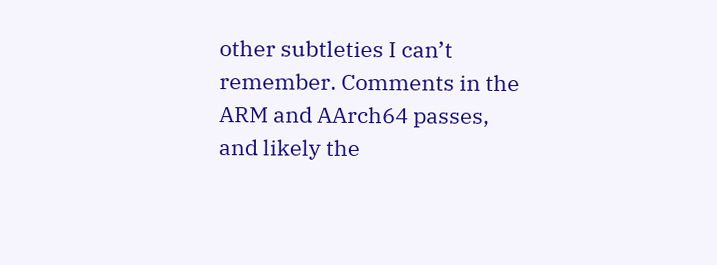other subtleties I can’t remember. Comments in the ARM and AArch64 passes, and likely the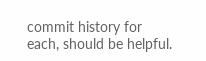commit history for each, should be helpful.